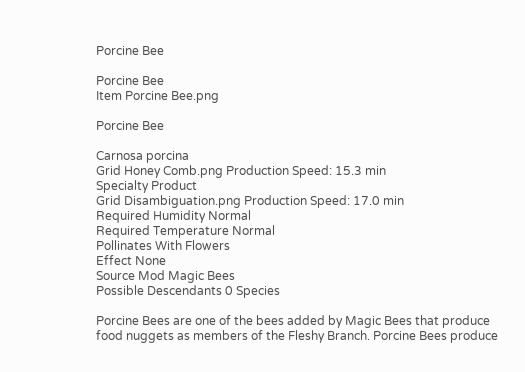Porcine Bee

Porcine Bee
Item Porcine Bee.png

Porcine Bee

Carnosa porcina
Grid Honey Comb.png Production Speed: 15.3 min
Specialty Product
Grid Disambiguation.png Production Speed: 17.0 min
Required Humidity Normal
Required Temperature Normal
Pollinates With Flowers
Effect None
Source Mod Magic Bees
Possible Descendants 0 Species

Porcine Bees are one of the bees added by Magic Bees that produce food nuggets as members of the Fleshy Branch. Porcine Bees produce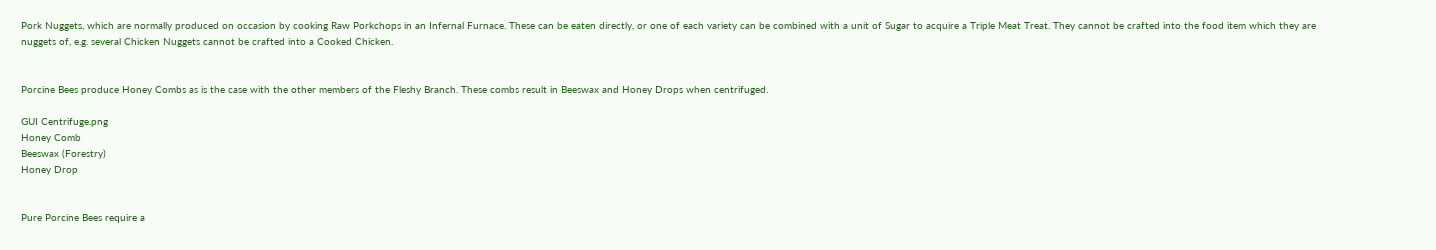Pork Nuggets, which are normally produced on occasion by cooking Raw Porkchops in an Infernal Furnace. These can be eaten directly, or one of each variety can be combined with a unit of Sugar to acquire a Triple Meat Treat. They cannot be crafted into the food item which they are nuggets of, e.g. several Chicken Nuggets cannot be crafted into a Cooked Chicken.


Porcine Bees produce Honey Combs as is the case with the other members of the Fleshy Branch. These combs result in Beeswax and Honey Drops when centrifuged.

GUI Centrifuge.png
Honey Comb
Beeswax (Forestry)
Honey Drop


Pure Porcine Bees require a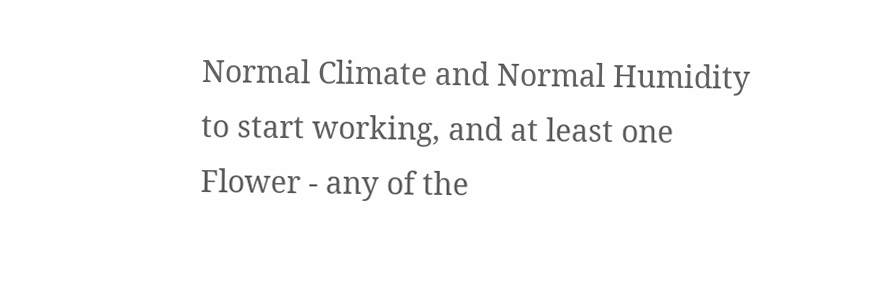Normal Climate and Normal Humidity to start working, and at least one Flower - any of the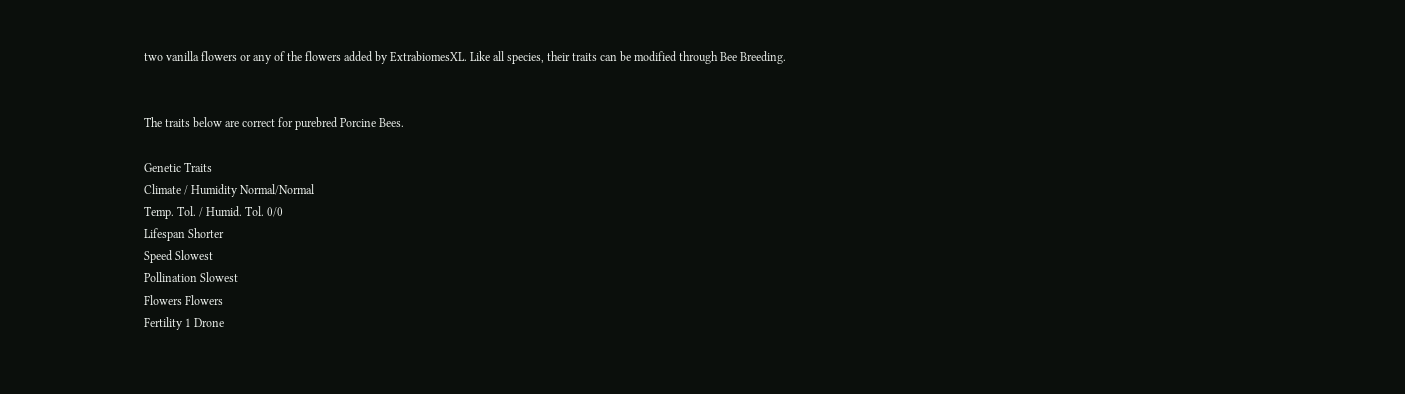two vanilla flowers or any of the flowers added by ExtrabiomesXL. Like all species, their traits can be modified through Bee Breeding.


The traits below are correct for purebred Porcine Bees.

Genetic Traits
Climate / Humidity Normal/Normal
Temp. Tol. / Humid. Tol. 0/0
Lifespan Shorter
Speed Slowest
Pollination Slowest
Flowers Flowers
Fertility 1 Drone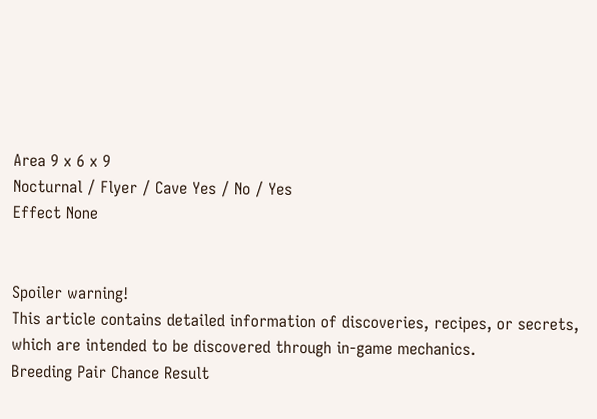Area 9 x 6 x 9
Nocturnal / Flyer / Cave Yes / No / Yes
Effect None


Spoiler warning!
This article contains detailed information of discoveries, recipes, or secrets, which are intended to be discovered through in-game mechanics.
Breeding Pair Chance Result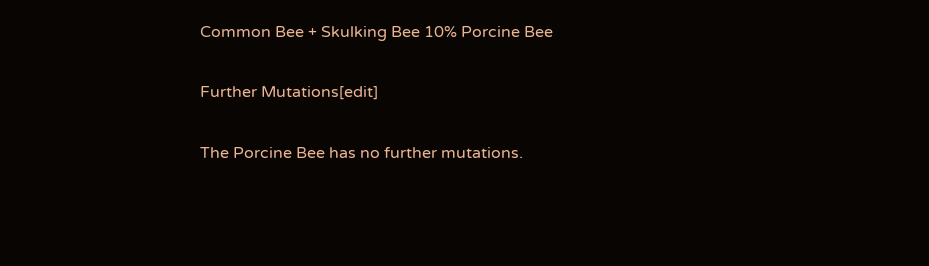Common Bee + Skulking Bee 10% Porcine Bee

Further Mutations[edit]

The Porcine Bee has no further mutations.